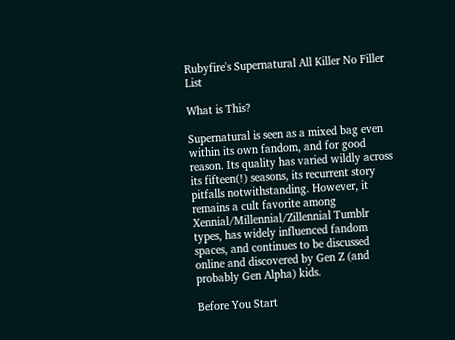Rubyfire's Supernatural All Killer No Filler List

What is This?

Supernatural is seen as a mixed bag even within its own fandom, and for good reason. Its quality has varied wildly across its fifteen(!) seasons, its recurrent story pitfalls notwithstanding. However, it remains a cult favorite among Xennial/Millennial/Zillennial Tumblr types, has widely influenced fandom spaces, and continues to be discussed online and discovered by Gen Z (and probably Gen Alpha) kids.

Before You Start